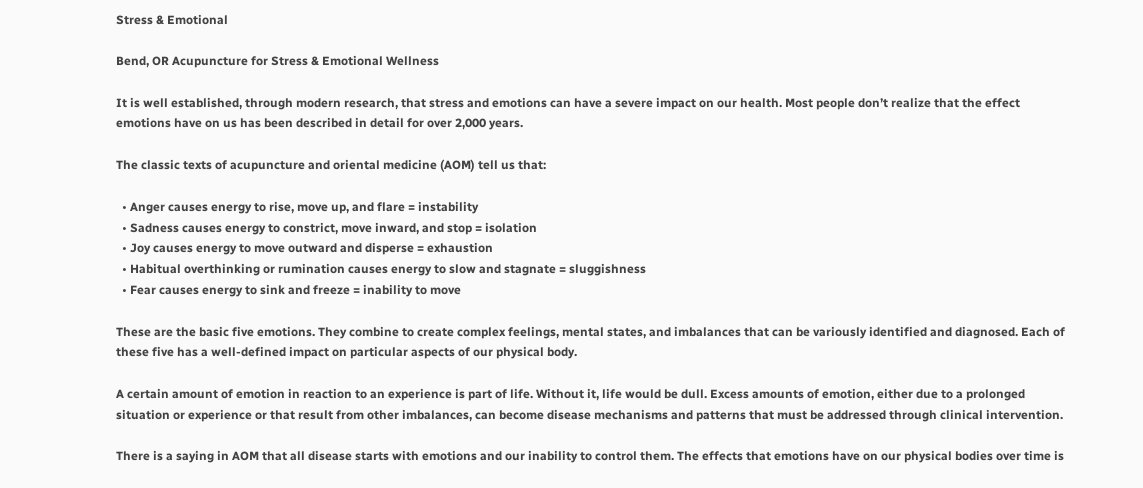Stress & Emotional

Bend, OR Acupuncture for Stress & Emotional Wellness

It is well established, through modern research, that stress and emotions can have a severe impact on our health. Most people don’t realize that the effect emotions have on us has been described in detail for over 2,000 years.

The classic texts of acupuncture and oriental medicine (AOM) tell us that:

  • Anger causes energy to rise, move up, and flare = instability
  • Sadness causes energy to constrict, move inward, and stop = isolation
  • Joy causes energy to move outward and disperse = exhaustion
  • Habitual overthinking or rumination causes energy to slow and stagnate = sluggishness
  • Fear causes energy to sink and freeze = inability to move

These are the basic five emotions. They combine to create complex feelings, mental states, and imbalances that can be variously identified and diagnosed. Each of these five has a well-defined impact on particular aspects of our physical body.

A certain amount of emotion in reaction to an experience is part of life. Without it, life would be dull. Excess amounts of emotion, either due to a prolonged situation or experience or that result from other imbalances, can become disease mechanisms and patterns that must be addressed through clinical intervention.

There is a saying in AOM that all disease starts with emotions and our inability to control them. The effects that emotions have on our physical bodies over time is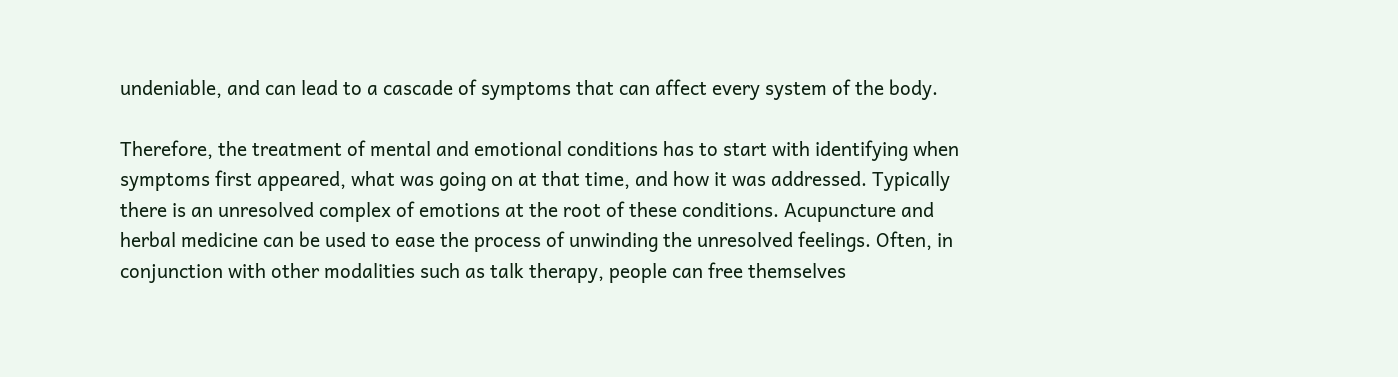undeniable, and can lead to a cascade of symptoms that can affect every system of the body.

Therefore, the treatment of mental and emotional conditions has to start with identifying when symptoms first appeared, what was going on at that time, and how it was addressed. Typically there is an unresolved complex of emotions at the root of these conditions. Acupuncture and herbal medicine can be used to ease the process of unwinding the unresolved feelings. Often, in conjunction with other modalities such as talk therapy, people can free themselves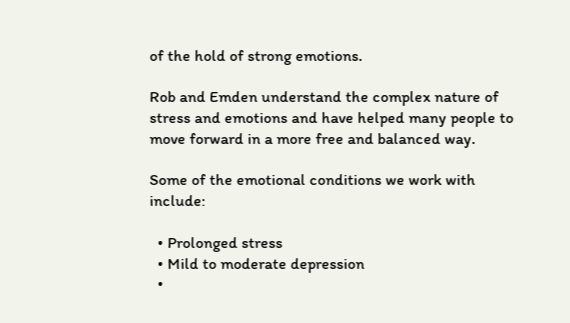of the hold of strong emotions.

Rob and Emden understand the complex nature of stress and emotions and have helped many people to move forward in a more free and balanced way.

Some of the emotional conditions we work with include:

  • Prolonged stress
  • Mild to moderate depression
  •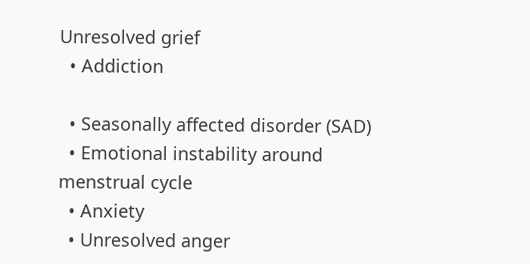Unresolved grief
  • Addiction

  • Seasonally affected disorder (SAD)
  • Emotional instability around menstrual cycle
  • Anxiety
  • Unresolved anger